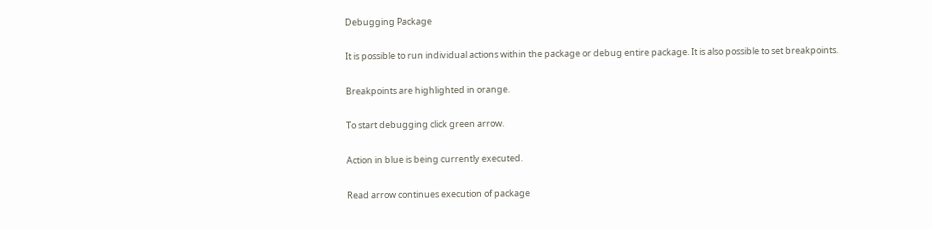Debugging Package

It is possible to run individual actions within the package or debug entire package. It is also possible to set breakpoints.

Breakpoints are highlighted in orange.

To start debugging click green arrow.

Action in blue is being currently executed.

Read arrow continues execution of package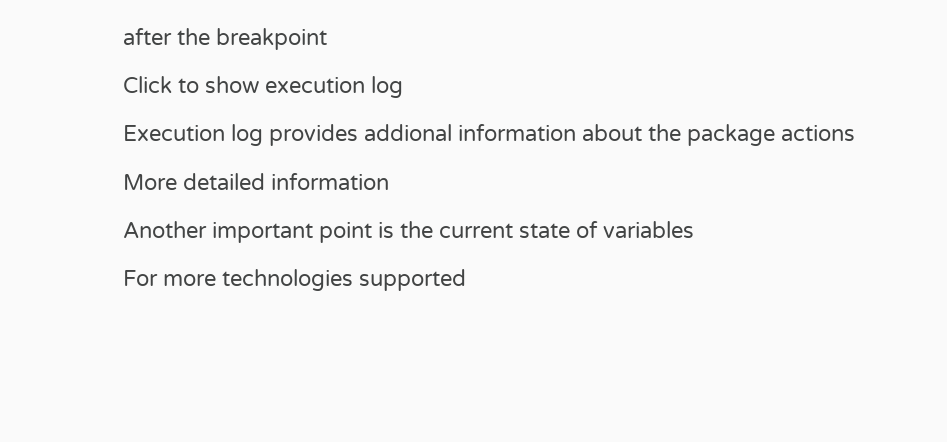after the breakpoint

Click to show execution log

Execution log provides addional information about the package actions

More detailed information

Another important point is the current state of variables

For more technologies supported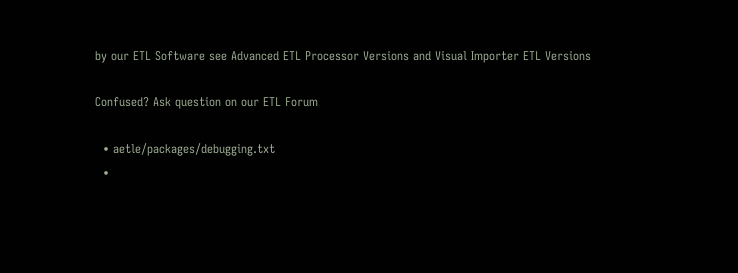by our ETL Software see Advanced ETL Processor Versions and Visual Importer ETL Versions

Confused? Ask question on our ETL Forum

  • aetle/packages/debugging.txt
  •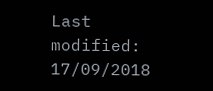Last modified: 17/09/2018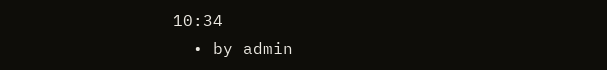10:34
  • by admin